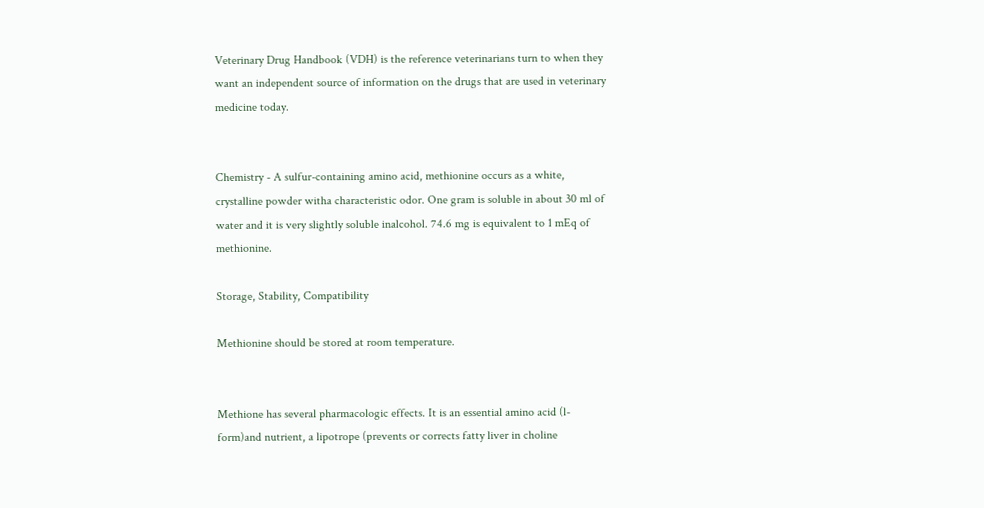Veterinary Drug Handbook (VDH) is the reference veterinarians turn to when they want an independent source of information on the drugs that are used in veterinary medicine today.


Chemistry - A sulfur-containing amino acid, methionine occurs as a white, crystalline powder witha characteristic odor. One gram is soluble in about 30 ml of water and it is very slightly soluble inalcohol. 74.6 mg is equivalent to 1 mEq of methionine.

Storage, Stability, Compatibility

Methionine should be stored at room temperature.


Methione has several pharmacologic effects. It is an essential amino acid (l-form)and nutrient, a lipotrope (prevents or corrects fatty liver in choline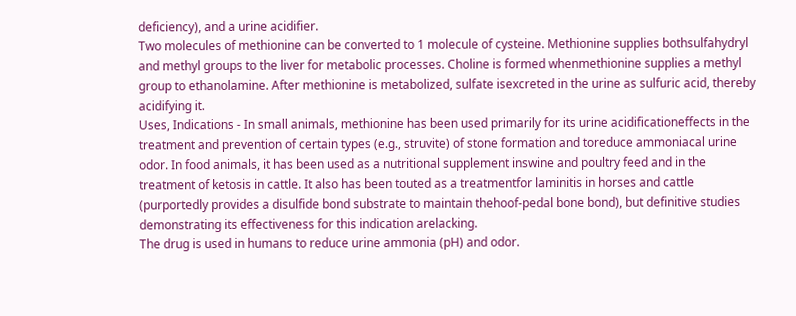deficiency), and a urine acidifier.
Two molecules of methionine can be converted to 1 molecule of cysteine. Methionine supplies bothsulfahydryl and methyl groups to the liver for metabolic processes. Choline is formed whenmethionine supplies a methyl group to ethanolamine. After methionine is metabolized, sulfate isexcreted in the urine as sulfuric acid, thereby acidifying it.
Uses, Indications - In small animals, methionine has been used primarily for its urine acidificationeffects in the treatment and prevention of certain types (e.g., struvite) of stone formation and toreduce ammoniacal urine odor. In food animals, it has been used as a nutritional supplement inswine and poultry feed and in the treatment of ketosis in cattle. It also has been touted as a treatmentfor laminitis in horses and cattle (purportedly provides a disulfide bond substrate to maintain thehoof-pedal bone bond), but definitive studies demonstrating its effectiveness for this indication arelacking.
The drug is used in humans to reduce urine ammonia (pH) and odor.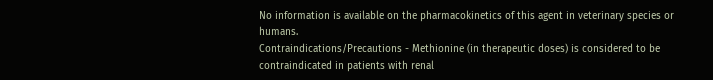No information is available on the pharmacokinetics of this agent in veterinary species or humans.
Contraindications/Precautions - Methionine (in therapeutic doses) is considered to be contraindicated in patients with renal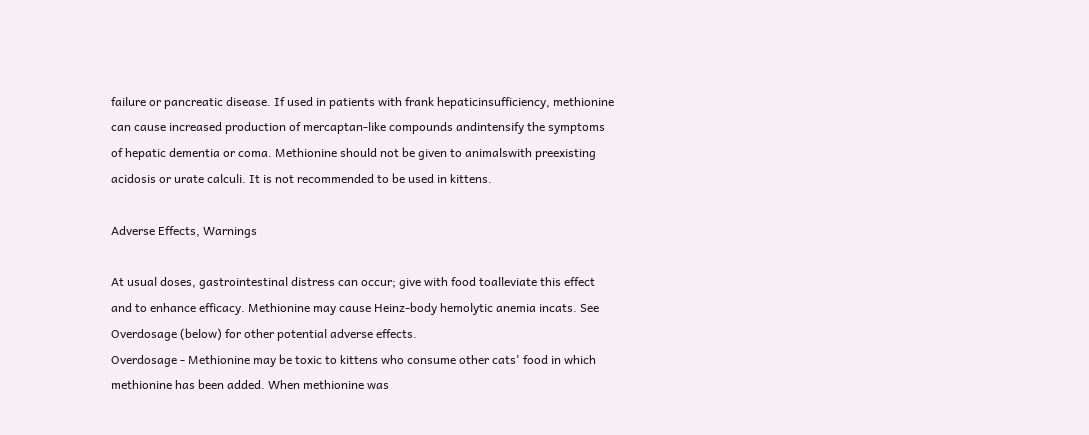failure or pancreatic disease. If used in patients with frank hepaticinsufficiency, methionine can cause increased production of mercaptan-like compounds andintensify the symptoms of hepatic dementia or coma. Methionine should not be given to animalswith preexisting acidosis or urate calculi. It is not recommended to be used in kittens.

Adverse Effects, Warnings

At usual doses, gastrointestinal distress can occur; give with food toalleviate this effect and to enhance efficacy. Methionine may cause Heinz-body hemolytic anemia incats. See Overdosage (below) for other potential adverse effects.
Overdosage - Methionine may be toxic to kittens who consume other cats' food in which methionine has been added. When methionine was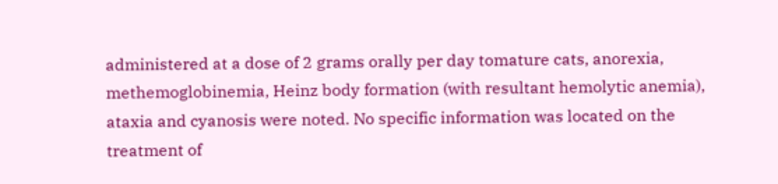administered at a dose of 2 grams orally per day tomature cats, anorexia, methemoglobinemia, Heinz body formation (with resultant hemolytic anemia), ataxia and cyanosis were noted. No specific information was located on the treatment of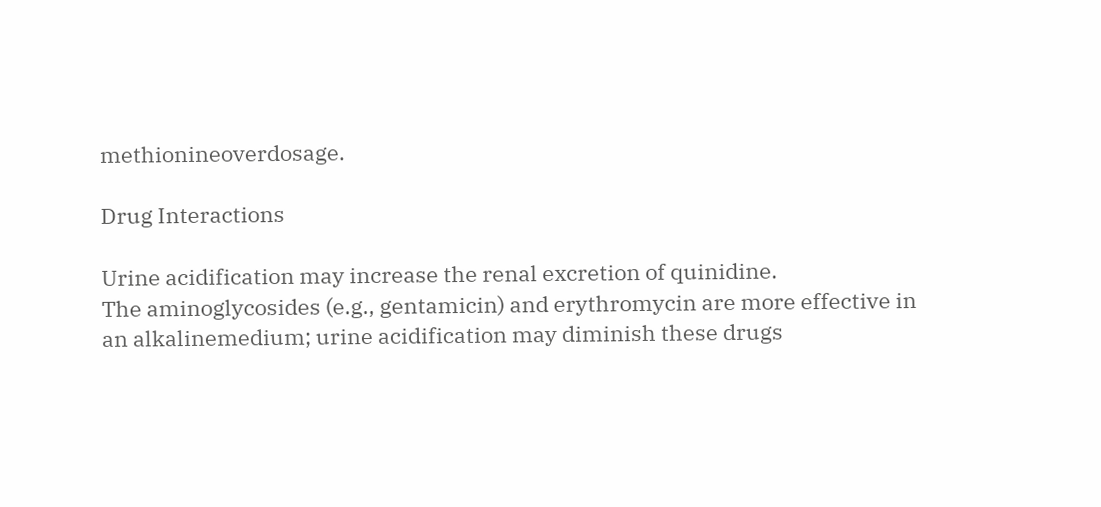methionineoverdosage.

Drug Interactions

Urine acidification may increase the renal excretion of quinidine.
The aminoglycosides (e.g., gentamicin) and erythromycin are more effective in an alkalinemedium; urine acidification may diminish these drugs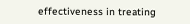effectiveness in treating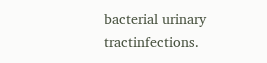bacterial urinary tractinfections.